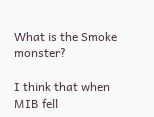What is the Smoke monster?

I think that when MIB fell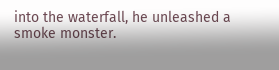into the waterfall, he unleashed a smoke monster.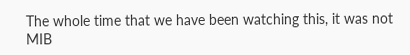The whole time that we have been watching this, it was not MIB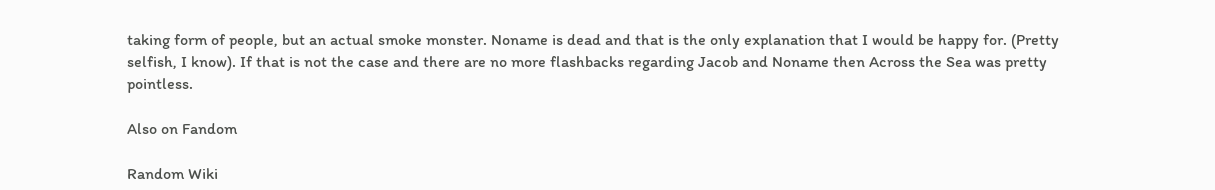taking form of people, but an actual smoke monster. Noname is dead and that is the only explanation that I would be happy for. (Pretty selfish, I know). If that is not the case and there are no more flashbacks regarding Jacob and Noname then Across the Sea was pretty pointless.

Also on Fandom

Random Wiki